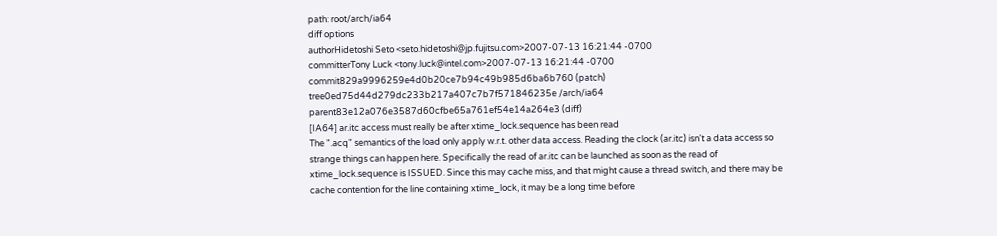path: root/arch/ia64
diff options
authorHidetoshi Seto <seto.hidetoshi@jp.fujitsu.com>2007-07-13 16:21:44 -0700
committerTony Luck <tony.luck@intel.com>2007-07-13 16:21:44 -0700
commit829a9996259e4d0b20ce7b94c49b985d6ba6b760 (patch)
tree0ed75d44d279dc233b217a407c7b7f571846235e /arch/ia64
parent83e12a076e3587d60cfbe65a761ef54e14a264e3 (diff)
[IA64] ar.itc access must really be after xtime_lock.sequence has been read
The ".acq" semantics of the load only apply w.r.t. other data access. Reading the clock (ar.itc) isn't a data access so strange things can happen here. Specifically the read of ar.itc can be launched as soon as the read of xtime_lock.sequence is ISSUED. Since this may cache miss, and that might cause a thread switch, and there may be cache contention for the line containing xtime_lock, it may be a long time before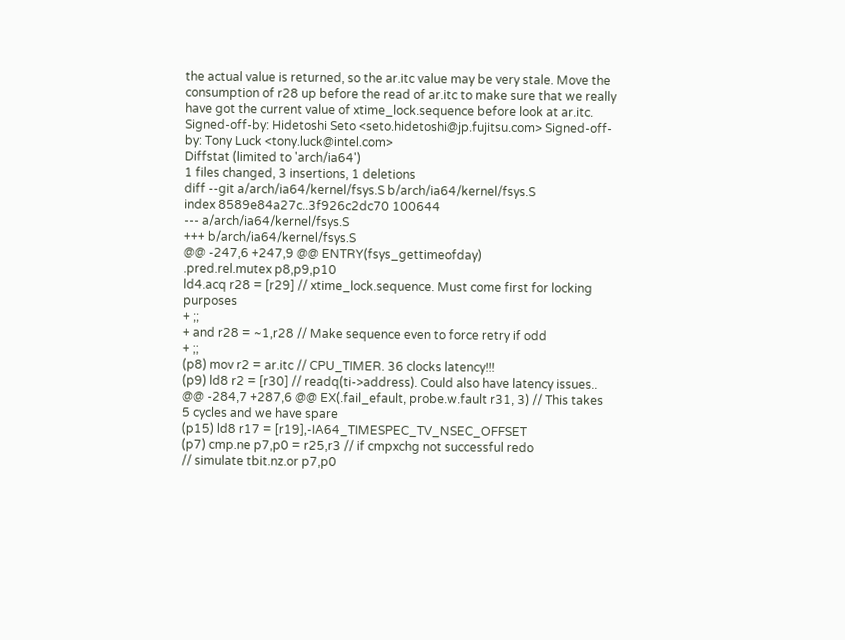the actual value is returned, so the ar.itc value may be very stale. Move the consumption of r28 up before the read of ar.itc to make sure that we really have got the current value of xtime_lock.sequence before look at ar.itc. Signed-off-by: Hidetoshi Seto <seto.hidetoshi@jp.fujitsu.com> Signed-off-by: Tony Luck <tony.luck@intel.com>
Diffstat (limited to 'arch/ia64')
1 files changed, 3 insertions, 1 deletions
diff --git a/arch/ia64/kernel/fsys.S b/arch/ia64/kernel/fsys.S
index 8589e84a27c..3f926c2dc70 100644
--- a/arch/ia64/kernel/fsys.S
+++ b/arch/ia64/kernel/fsys.S
@@ -247,6 +247,9 @@ ENTRY(fsys_gettimeofday)
.pred.rel.mutex p8,p9,p10
ld4.acq r28 = [r29] // xtime_lock.sequence. Must come first for locking purposes
+ ;;
+ and r28 = ~1,r28 // Make sequence even to force retry if odd
+ ;;
(p8) mov r2 = ar.itc // CPU_TIMER. 36 clocks latency!!!
(p9) ld8 r2 = [r30] // readq(ti->address). Could also have latency issues..
@@ -284,7 +287,6 @@ EX(.fail_efault, probe.w.fault r31, 3) // This takes 5 cycles and we have spare
(p15) ld8 r17 = [r19],-IA64_TIMESPEC_TV_NSEC_OFFSET
(p7) cmp.ne p7,p0 = r25,r3 // if cmpxchg not successful redo
// simulate tbit.nz.or p7,p0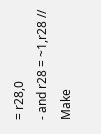= r28,0
- and r28 = ~1,r28 // Make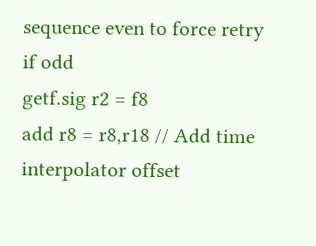sequence even to force retry if odd
getf.sig r2 = f8
add r8 = r8,r18 // Add time interpolator offset